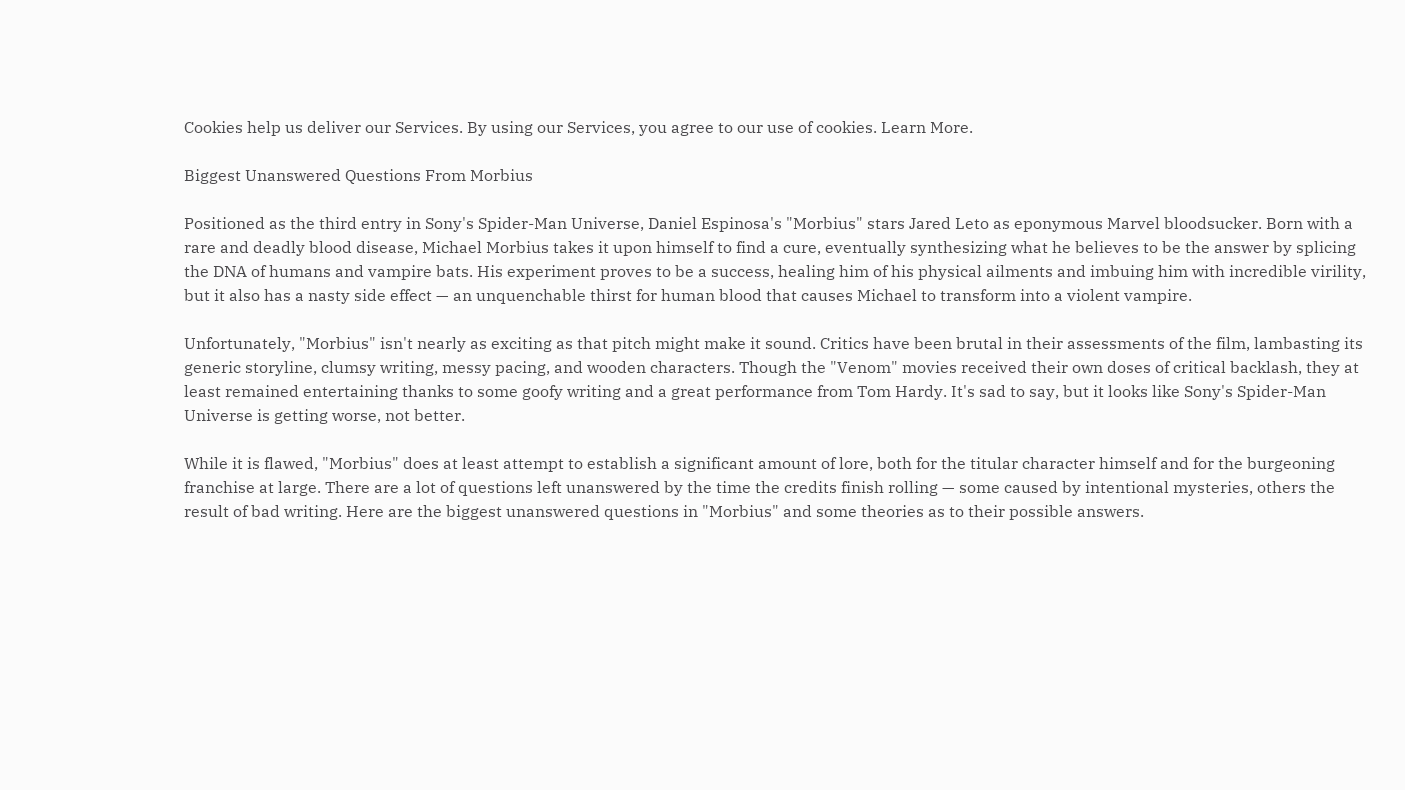Cookies help us deliver our Services. By using our Services, you agree to our use of cookies. Learn More.

Biggest Unanswered Questions From Morbius

Positioned as the third entry in Sony's Spider-Man Universe, Daniel Espinosa's "Morbius" stars Jared Leto as eponymous Marvel bloodsucker. Born with a rare and deadly blood disease, Michael Morbius takes it upon himself to find a cure, eventually synthesizing what he believes to be the answer by splicing the DNA of humans and vampire bats. His experiment proves to be a success, healing him of his physical ailments and imbuing him with incredible virility, but it also has a nasty side effect — an unquenchable thirst for human blood that causes Michael to transform into a violent vampire.

Unfortunately, "Morbius" isn't nearly as exciting as that pitch might make it sound. Critics have been brutal in their assessments of the film, lambasting its generic storyline, clumsy writing, messy pacing, and wooden characters. Though the "Venom" movies received their own doses of critical backlash, they at least remained entertaining thanks to some goofy writing and a great performance from Tom Hardy. It's sad to say, but it looks like Sony's Spider-Man Universe is getting worse, not better.

While it is flawed, "Morbius" does at least attempt to establish a significant amount of lore, both for the titular character himself and for the burgeoning franchise at large. There are a lot of questions left unanswered by the time the credits finish rolling — some caused by intentional mysteries, others the result of bad writing. Here are the biggest unanswered questions in "Morbius" and some theories as to their possible answers.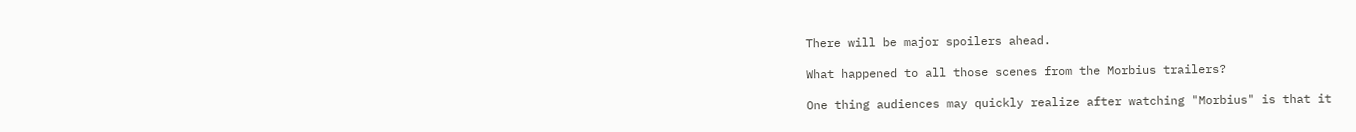There will be major spoilers ahead.

What happened to all those scenes from the Morbius trailers?

One thing audiences may quickly realize after watching "Morbius" is that it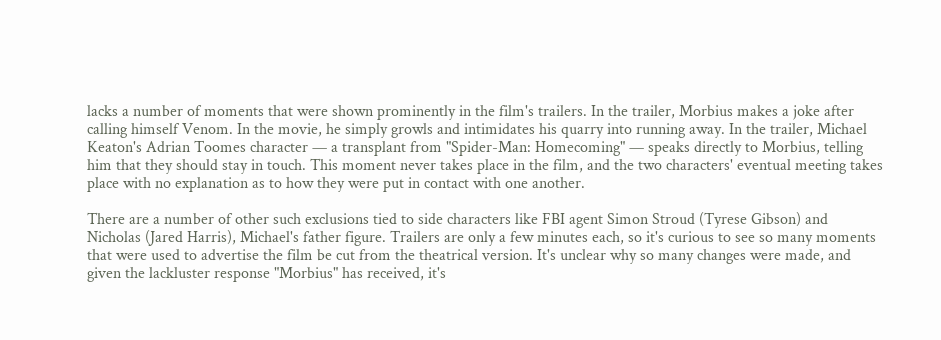lacks a number of moments that were shown prominently in the film's trailers. In the trailer, Morbius makes a joke after calling himself Venom. In the movie, he simply growls and intimidates his quarry into running away. In the trailer, Michael Keaton's Adrian Toomes character — a transplant from "Spider-Man: Homecoming" — speaks directly to Morbius, telling him that they should stay in touch. This moment never takes place in the film, and the two characters' eventual meeting takes place with no explanation as to how they were put in contact with one another.

There are a number of other such exclusions tied to side characters like FBI agent Simon Stroud (Tyrese Gibson) and Nicholas (Jared Harris), Michael's father figure. Trailers are only a few minutes each, so it's curious to see so many moments that were used to advertise the film be cut from the theatrical version. It's unclear why so many changes were made, and given the lackluster response "Morbius" has received, it's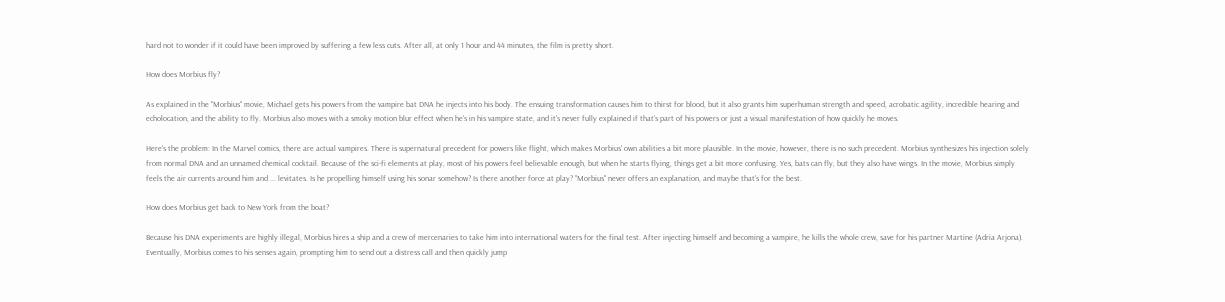hard not to wonder if it could have been improved by suffering a few less cuts. After all, at only 1 hour and 44 minutes, the film is pretty short.

How does Morbius fly?

As explained in the "Morbius" movie, Michael gets his powers from the vampire bat DNA he injects into his body. The ensuing transformation causes him to thirst for blood, but it also grants him superhuman strength and speed, acrobatic agility, incredible hearing and echolocation, and the ability to fly. Morbius also moves with a smoky motion blur effect when he's in his vampire state, and it's never fully explained if that's part of his powers or just a visual manifestation of how quickly he moves.

Here's the problem: In the Marvel comics, there are actual vampires. There is supernatural precedent for powers like flight, which makes Morbius' own abilities a bit more plausible. In the movie, however, there is no such precedent. Morbius synthesizes his injection solely from normal DNA and an unnamed chemical cocktail. Because of the sci-fi elements at play, most of his powers feel believable enough, but when he starts flying, things get a bit more confusing. Yes, bats can fly, but they also have wings. In the movie, Morbius simply feels the air currents around him and ... levitates. Is he propelling himself using his sonar somehow? Is there another force at play? "Morbius" never offers an explanation, and maybe that's for the best.

How does Morbius get back to New York from the boat?

Because his DNA experiments are highly illegal, Morbius hires a ship and a crew of mercenaries to take him into international waters for the final test. After injecting himself and becoming a vampire, he kills the whole crew, save for his partner Martine (Adria Arjona). Eventually, Morbius comes to his senses again, prompting him to send out a distress call and then quickly jump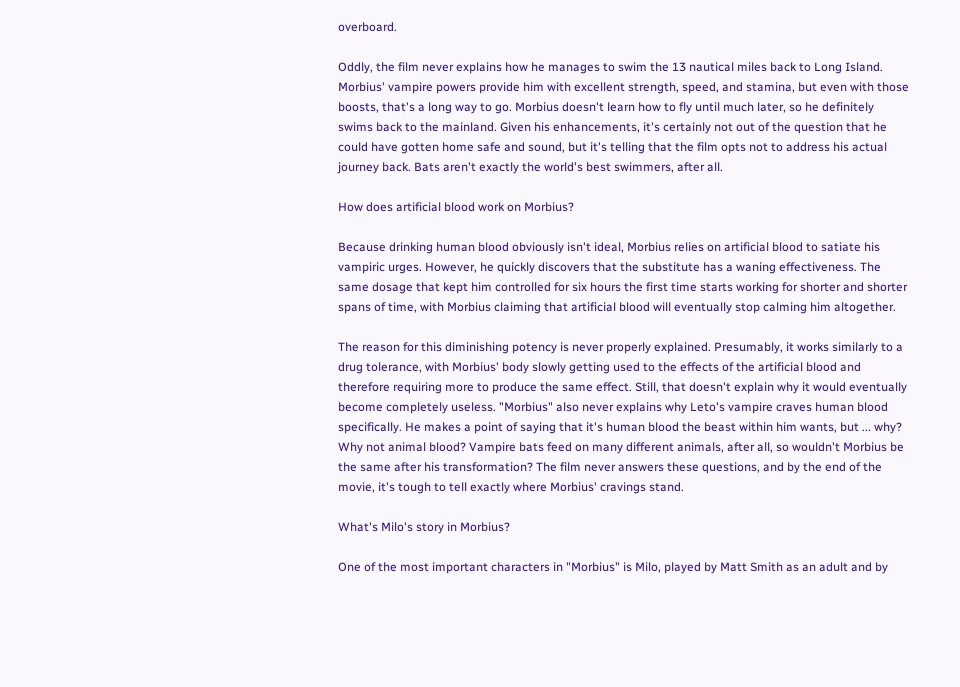overboard.

Oddly, the film never explains how he manages to swim the 13 nautical miles back to Long Island. Morbius' vampire powers provide him with excellent strength, speed, and stamina, but even with those boosts, that's a long way to go. Morbius doesn't learn how to fly until much later, so he definitely swims back to the mainland. Given his enhancements, it's certainly not out of the question that he could have gotten home safe and sound, but it's telling that the film opts not to address his actual journey back. Bats aren't exactly the world's best swimmers, after all.

How does artificial blood work on Morbius?

Because drinking human blood obviously isn't ideal, Morbius relies on artificial blood to satiate his vampiric urges. However, he quickly discovers that the substitute has a waning effectiveness. The same dosage that kept him controlled for six hours the first time starts working for shorter and shorter spans of time, with Morbius claiming that artificial blood will eventually stop calming him altogether.

The reason for this diminishing potency is never properly explained. Presumably, it works similarly to a drug tolerance, with Morbius' body slowly getting used to the effects of the artificial blood and therefore requiring more to produce the same effect. Still, that doesn't explain why it would eventually become completely useless. "Morbius" also never explains why Leto's vampire craves human blood specifically. He makes a point of saying that it's human blood the beast within him wants, but ... why? Why not animal blood? Vampire bats feed on many different animals, after all, so wouldn't Morbius be the same after his transformation? The film never answers these questions, and by the end of the movie, it's tough to tell exactly where Morbius' cravings stand.

What's Milo's story in Morbius?

One of the most important characters in "Morbius" is Milo, played by Matt Smith as an adult and by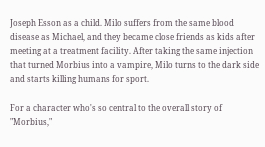Joseph Esson as a child. Milo suffers from the same blood disease as Michael, and they became close friends as kids after meeting at a treatment facility. After taking the same injection that turned Morbius into a vampire, Milo turns to the dark side and starts killing humans for sport.

For a character who's so central to the overall story of "Morbius,"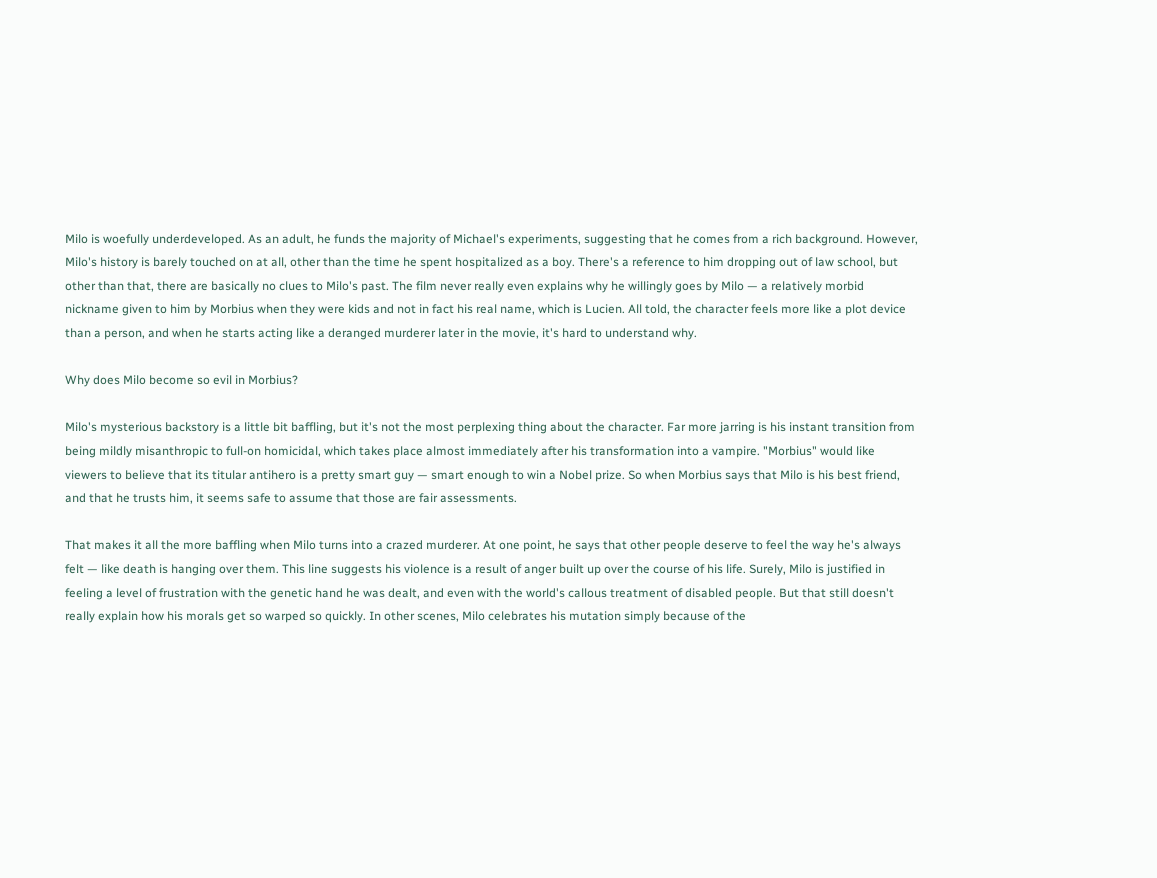Milo is woefully underdeveloped. As an adult, he funds the majority of Michael's experiments, suggesting that he comes from a rich background. However, Milo's history is barely touched on at all, other than the time he spent hospitalized as a boy. There's a reference to him dropping out of law school, but other than that, there are basically no clues to Milo's past. The film never really even explains why he willingly goes by Milo — a relatively morbid nickname given to him by Morbius when they were kids and not in fact his real name, which is Lucien. All told, the character feels more like a plot device than a person, and when he starts acting like a deranged murderer later in the movie, it's hard to understand why.

Why does Milo become so evil in Morbius?

Milo's mysterious backstory is a little bit baffling, but it's not the most perplexing thing about the character. Far more jarring is his instant transition from being mildly misanthropic to full-on homicidal, which takes place almost immediately after his transformation into a vampire. "Morbius" would like viewers to believe that its titular antihero is a pretty smart guy — smart enough to win a Nobel prize. So when Morbius says that Milo is his best friend, and that he trusts him, it seems safe to assume that those are fair assessments.

That makes it all the more baffling when Milo turns into a crazed murderer. At one point, he says that other people deserve to feel the way he's always felt — like death is hanging over them. This line suggests his violence is a result of anger built up over the course of his life. Surely, Milo is justified in feeling a level of frustration with the genetic hand he was dealt, and even with the world's callous treatment of disabled people. But that still doesn't really explain how his morals get so warped so quickly. In other scenes, Milo celebrates his mutation simply because of the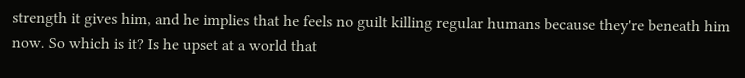strength it gives him, and he implies that he feels no guilt killing regular humans because they're beneath him now. So which is it? Is he upset at a world that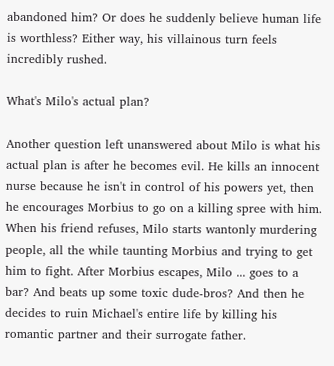abandoned him? Or does he suddenly believe human life is worthless? Either way, his villainous turn feels incredibly rushed.

What's Milo's actual plan?

Another question left unanswered about Milo is what his actual plan is after he becomes evil. He kills an innocent nurse because he isn't in control of his powers yet, then he encourages Morbius to go on a killing spree with him. When his friend refuses, Milo starts wantonly murdering people, all the while taunting Morbius and trying to get him to fight. After Morbius escapes, Milo ... goes to a bar? And beats up some toxic dude-bros? And then he decides to ruin Michael's entire life by killing his romantic partner and their surrogate father.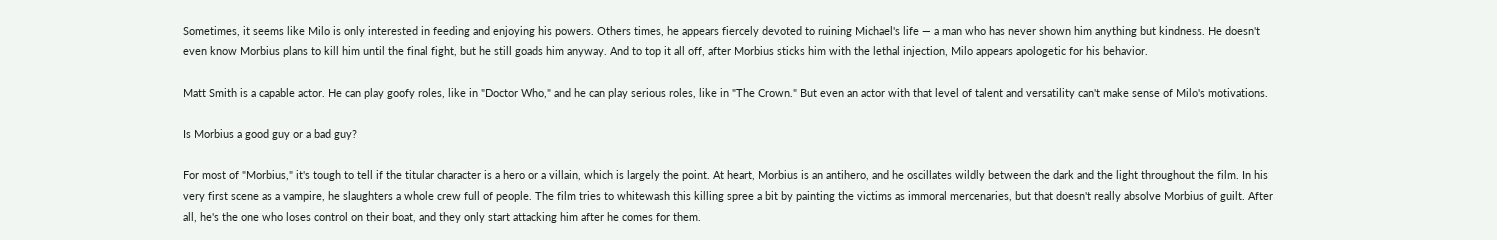Sometimes, it seems like Milo is only interested in feeding and enjoying his powers. Others times, he appears fiercely devoted to ruining Michael's life — a man who has never shown him anything but kindness. He doesn't even know Morbius plans to kill him until the final fight, but he still goads him anyway. And to top it all off, after Morbius sticks him with the lethal injection, Milo appears apologetic for his behavior.

Matt Smith is a capable actor. He can play goofy roles, like in "Doctor Who," and he can play serious roles, like in "The Crown." But even an actor with that level of talent and versatility can't make sense of Milo's motivations.

Is Morbius a good guy or a bad guy?

For most of "Morbius," it's tough to tell if the titular character is a hero or a villain, which is largely the point. At heart, Morbius is an antihero, and he oscillates wildly between the dark and the light throughout the film. In his very first scene as a vampire, he slaughters a whole crew full of people. The film tries to whitewash this killing spree a bit by painting the victims as immoral mercenaries, but that doesn't really absolve Morbius of guilt. After all, he's the one who loses control on their boat, and they only start attacking him after he comes for them.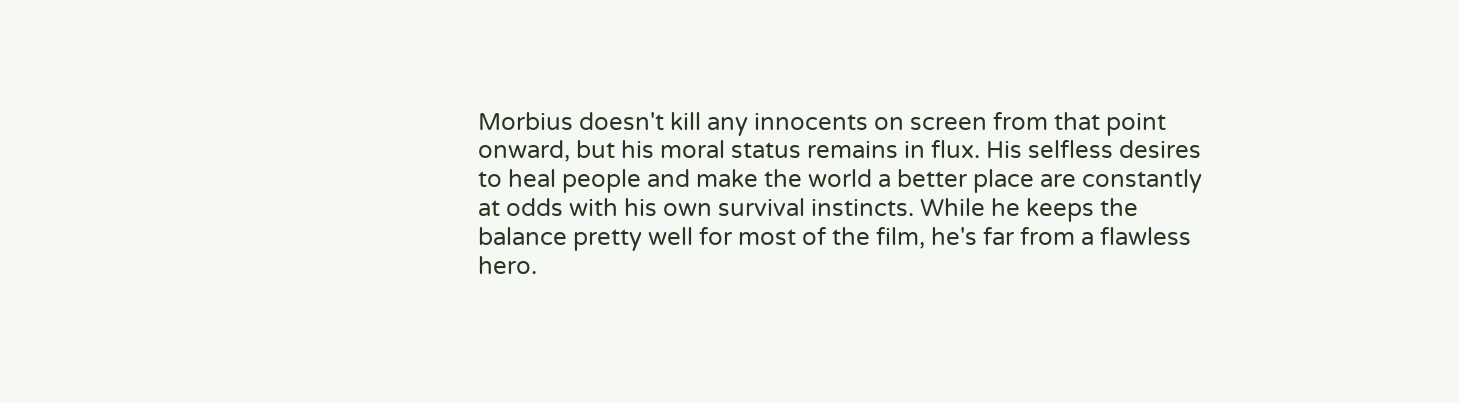Morbius doesn't kill any innocents on screen from that point onward, but his moral status remains in flux. His selfless desires to heal people and make the world a better place are constantly at odds with his own survival instincts. While he keeps the balance pretty well for most of the film, he's far from a flawless hero.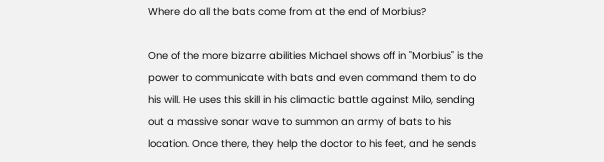Where do all the bats come from at the end of Morbius?

One of the more bizarre abilities Michael shows off in "Morbius" is the power to communicate with bats and even command them to do his will. He uses this skill in his climactic battle against Milo, sending out a massive sonar wave to summon an army of bats to his location. Once there, they help the doctor to his feet, and he sends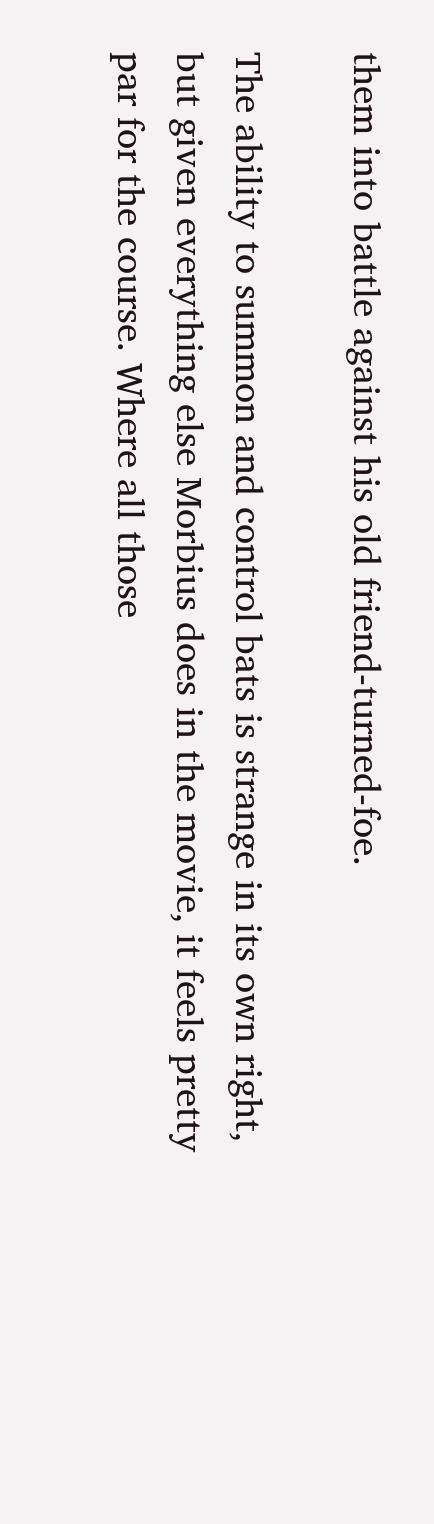them into battle against his old friend-turned-foe.

The ability to summon and control bats is strange in its own right, but given everything else Morbius does in the movie, it feels pretty par for the course. Where all those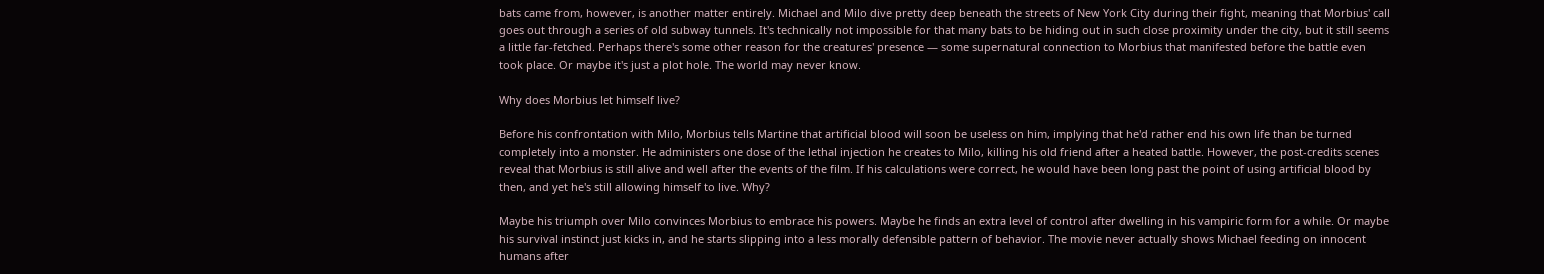bats came from, however, is another matter entirely. Michael and Milo dive pretty deep beneath the streets of New York City during their fight, meaning that Morbius' call goes out through a series of old subway tunnels. It's technically not impossible for that many bats to be hiding out in such close proximity under the city, but it still seems a little far-fetched. Perhaps there's some other reason for the creatures' presence — some supernatural connection to Morbius that manifested before the battle even took place. Or maybe it's just a plot hole. The world may never know.

Why does Morbius let himself live?

Before his confrontation with Milo, Morbius tells Martine that artificial blood will soon be useless on him, implying that he'd rather end his own life than be turned completely into a monster. He administers one dose of the lethal injection he creates to Milo, killing his old friend after a heated battle. However, the post-credits scenes reveal that Morbius is still alive and well after the events of the film. If his calculations were correct, he would have been long past the point of using artificial blood by then, and yet he's still allowing himself to live. Why?

Maybe his triumph over Milo convinces Morbius to embrace his powers. Maybe he finds an extra level of control after dwelling in his vampiric form for a while. Or maybe his survival instinct just kicks in, and he starts slipping into a less morally defensible pattern of behavior. The movie never actually shows Michael feeding on innocent humans after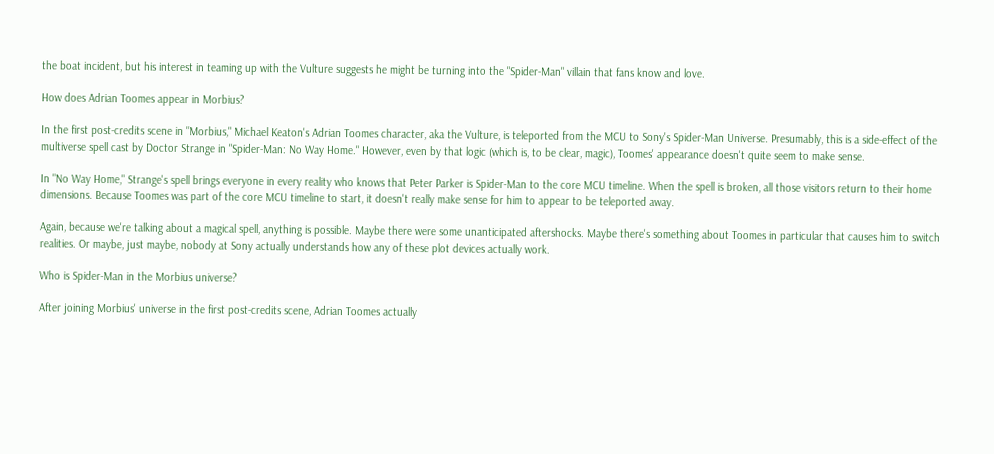the boat incident, but his interest in teaming up with the Vulture suggests he might be turning into the "Spider-Man" villain that fans know and love.

How does Adrian Toomes appear in Morbius?

In the first post-credits scene in "Morbius," Michael Keaton's Adrian Toomes character, aka the Vulture, is teleported from the MCU to Sony's Spider-Man Universe. Presumably, this is a side-effect of the multiverse spell cast by Doctor Strange in "Spider-Man: No Way Home." However, even by that logic (which is, to be clear, magic), Toomes' appearance doesn't quite seem to make sense.

In "No Way Home," Strange's spell brings everyone in every reality who knows that Peter Parker is Spider-Man to the core MCU timeline. When the spell is broken, all those visitors return to their home dimensions. Because Toomes was part of the core MCU timeline to start, it doesn't really make sense for him to appear to be teleported away.

Again, because we're talking about a magical spell, anything is possible. Maybe there were some unanticipated aftershocks. Maybe there's something about Toomes in particular that causes him to switch realities. Or maybe, just maybe, nobody at Sony actually understands how any of these plot devices actually work.

Who is Spider-Man in the Morbius universe?

After joining Morbius' universe in the first post-credits scene, Adrian Toomes actually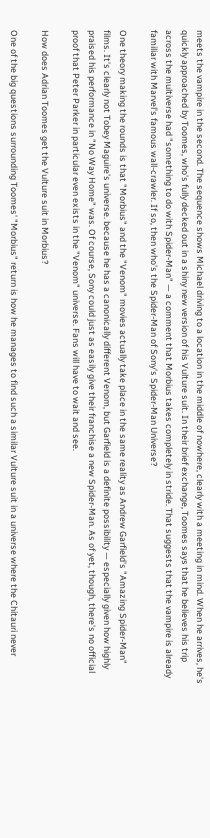meets the vampire in the second. The sequence shows Michael driving to a location in the middle of nowhere, clearly with a meeting in mind. When he arrives, he's quickly approached by Toomes, who's fully decked out in a shiny new version of his Vulture suit. In their brief exchange, Toomes says that he believes his trip across the multiverse had "something to do with Spider-Man" — a comment that Morbius takes completely in stride. That suggests that the vampire is already familiar with Marvel's famous wall-crawler. If so, then who's the Spider-Man of Sony's Spider-Man Universe?

One theory making the rounds is that "Morbius" and the "Venom" movies actually take place in the same reality as Andrew Garfield's "Amazing Spider-Man" films. It's clearly not Tobey Maguire's universe. because he has a canonically different Venom, but Garfield is a definite possibility — especially given how highly praised his performance in "No Way Home" was. Of course, Sony could just as easily give their franchise a new Spider-Man. As of yet, though, there's no official proof that Peter Parker in particular even exists in the "Venom" universe. Fans will have to wait and see.

How does Adrian Toomes get the Vulture suit in Morbius?

One of the big questions surrounding Toomes' "Morbius" return is how he manages to find such a similar Vulture suit in a universe where the Chitauri never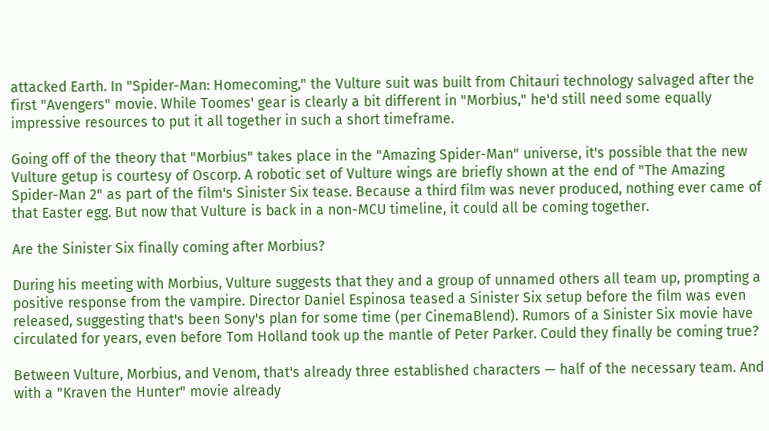attacked Earth. In "Spider-Man: Homecoming," the Vulture suit was built from Chitauri technology salvaged after the first "Avengers" movie. While Toomes' gear is clearly a bit different in "Morbius," he'd still need some equally impressive resources to put it all together in such a short timeframe.

Going off of the theory that "Morbius" takes place in the "Amazing Spider-Man" universe, it's possible that the new Vulture getup is courtesy of Oscorp. A robotic set of Vulture wings are briefly shown at the end of "The Amazing Spider-Man 2" as part of the film's Sinister Six tease. Because a third film was never produced, nothing ever came of that Easter egg. But now that Vulture is back in a non-MCU timeline, it could all be coming together.

Are the Sinister Six finally coming after Morbius?

During his meeting with Morbius, Vulture suggests that they and a group of unnamed others all team up, prompting a positive response from the vampire. Director Daniel Espinosa teased a Sinister Six setup before the film was even released, suggesting that's been Sony's plan for some time (per CinemaBlend). Rumors of a Sinister Six movie have circulated for years, even before Tom Holland took up the mantle of Peter Parker. Could they finally be coming true?

Between Vulture, Morbius, and Venom, that's already three established characters — half of the necessary team. And with a "Kraven the Hunter" movie already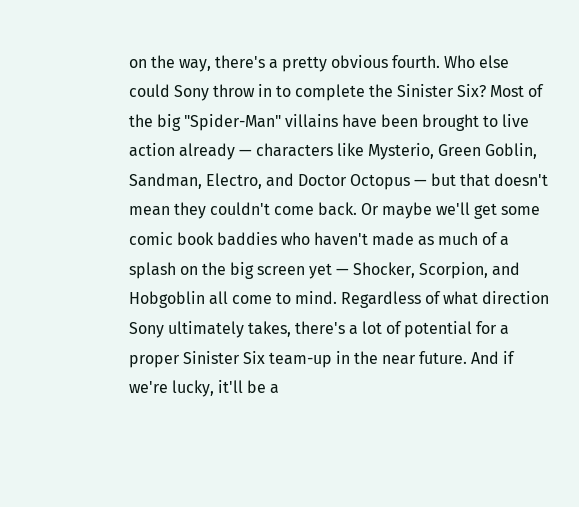on the way, there's a pretty obvious fourth. Who else could Sony throw in to complete the Sinister Six? Most of the big "Spider-Man" villains have been brought to live action already — characters like Mysterio, Green Goblin, Sandman, Electro, and Doctor Octopus — but that doesn't mean they couldn't come back. Or maybe we'll get some comic book baddies who haven't made as much of a splash on the big screen yet — Shocker, Scorpion, and Hobgoblin all come to mind. Regardless of what direction Sony ultimately takes, there's a lot of potential for a proper Sinister Six team-up in the near future. And if we're lucky, it'll be a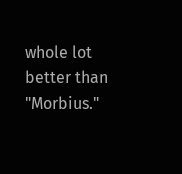whole lot better than "Morbius."